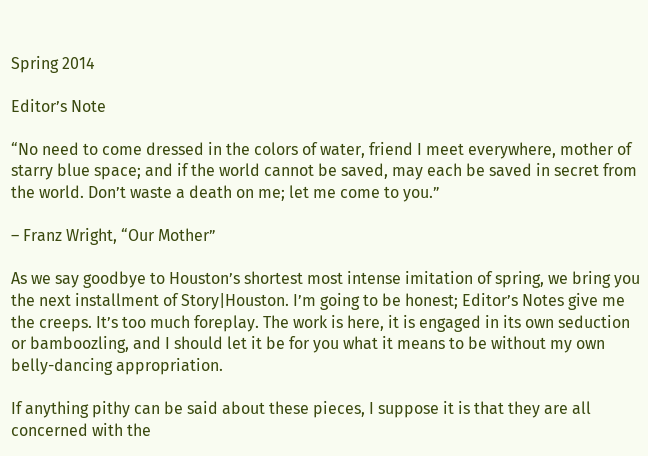Spring 2014

Editor’s Note

“No need to come dressed in the colors of water, friend I meet everywhere, mother of starry blue space; and if the world cannot be saved, may each be saved in secret from the world. Don’t waste a death on me; let me come to you.”

– Franz Wright, “Our Mother”

As we say goodbye to Houston’s shortest most intense imitation of spring, we bring you the next installment of Story|Houston. I’m going to be honest; Editor’s Notes give me the creeps. It’s too much foreplay. The work is here, it is engaged in its own seduction or bamboozling, and I should let it be for you what it means to be without my own belly-dancing appropriation.

If anything pithy can be said about these pieces, I suppose it is that they are all concerned with the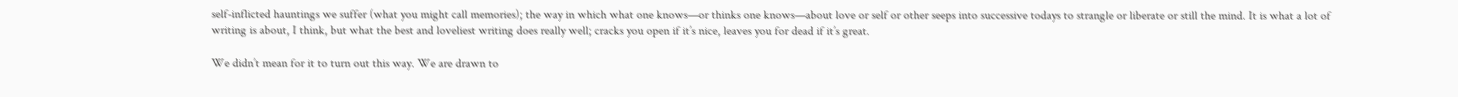self-inflicted hauntings we suffer (what you might call memories); the way in which what one knows—or thinks one knows—about love or self or other seeps into successive todays to strangle or liberate or still the mind. It is what a lot of writing is about, I think, but what the best and loveliest writing does really well; cracks you open if it’s nice, leaves you for dead if it’s great.

We didn’t mean for it to turn out this way. We are drawn to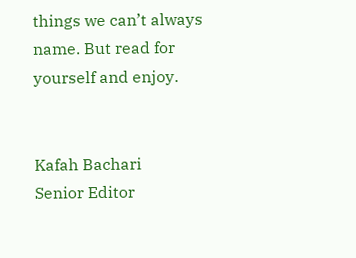things we can’t always name. But read for yourself and enjoy.


Kafah Bachari
Senior Editor